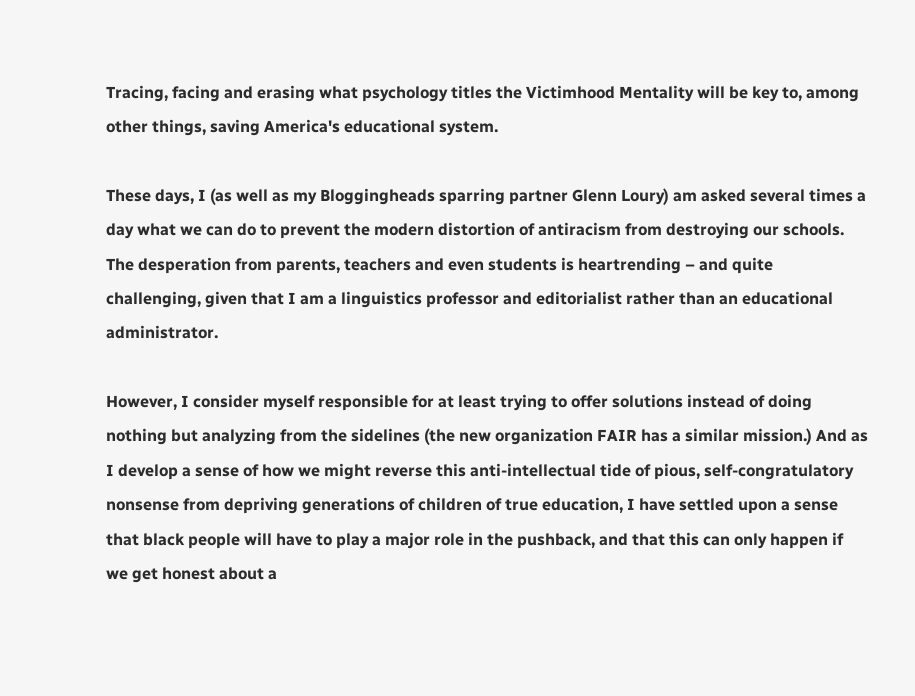Tracing, facing and erasing what psychology titles the Victimhood Mentality will be key to, among other things, saving America's educational system.

These days, I (as well as my Bloggingheads sparring partner Glenn Loury) am asked several times a day what we can do to prevent the modern distortion of antiracism from destroying our schools. The desperation from parents, teachers and even students is heartrending – and quite challenging, given that I am a linguistics professor and editorialist rather than an educational administrator.

However, I consider myself responsible for at least trying to offer solutions instead of doing nothing but analyzing from the sidelines (the new organization FAIR has a similar mission.) And as I develop a sense of how we might reverse this anti-intellectual tide of pious, self-congratulatory nonsense from depriving generations of children of true education, I have settled upon a sense that black people will have to play a major role in the pushback, and that this can only happen if we get honest about a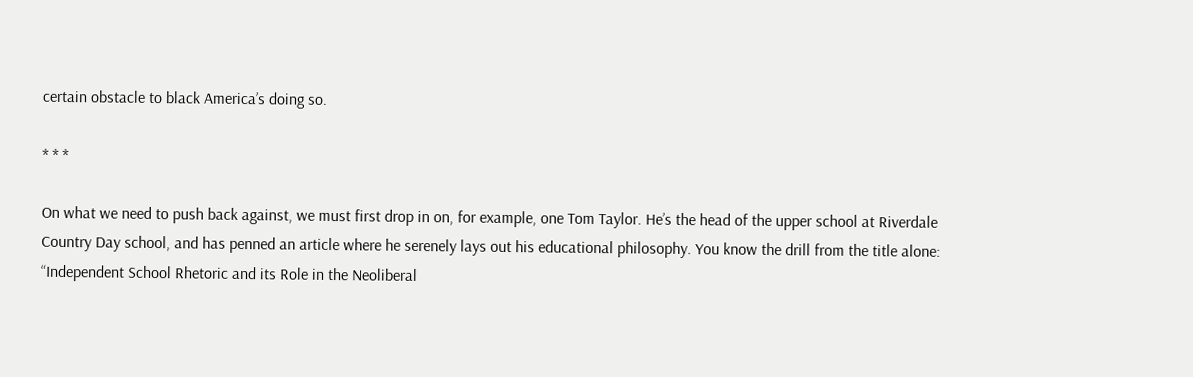certain obstacle to black America’s doing so.

* * *

On what we need to push back against, we must first drop in on, for example, one Tom Taylor. He’s the head of the upper school at Riverdale Country Day school, and has penned an article where he serenely lays out his educational philosophy. You know the drill from the title alone: “Independent School Rhetoric and its Role in the Neoliberal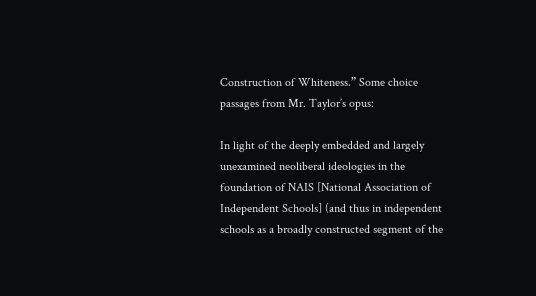Construction of Whiteness.” Some choice passages from Mr. Taylor’s opus:

In light of the deeply embedded and largely unexamined neoliberal ideologies in the foundation of NAIS [National Association of Independent Schools] (and thus in independent schools as a broadly constructed segment of the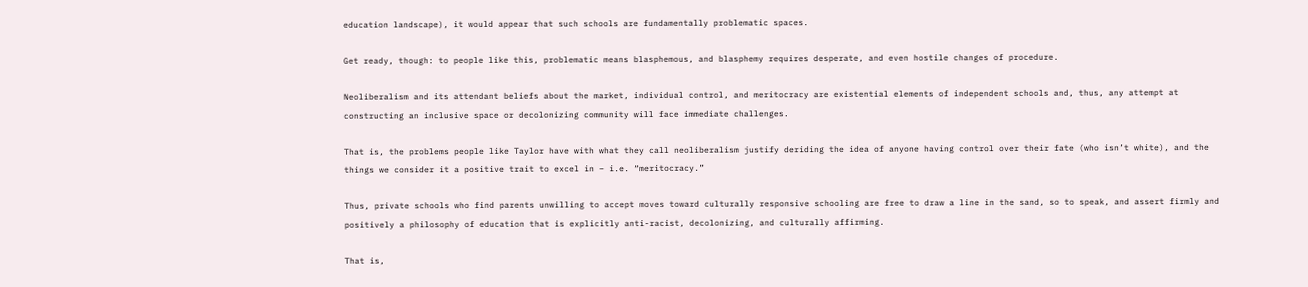education landscape), it would appear that such schools are fundamentally problematic spaces.

Get ready, though: to people like this, problematic means blasphemous, and blasphemy requires desperate, and even hostile changes of procedure.

Neoliberalism and its attendant beliefs about the market, individual control, and meritocracy are existential elements of independent schools and, thus, any attempt at constructing an inclusive space or decolonizing community will face immediate challenges.

That is, the problems people like Taylor have with what they call neoliberalism justify deriding the idea of anyone having control over their fate (who isn’t white), and the things we consider it a positive trait to excel in – i.e. “meritocracy.”

Thus, private schools who find parents unwilling to accept moves toward culturally responsive schooling are free to draw a line in the sand, so to speak, and assert firmly and positively a philosophy of education that is explicitly anti-racist, decolonizing, and culturally affirming.

That is,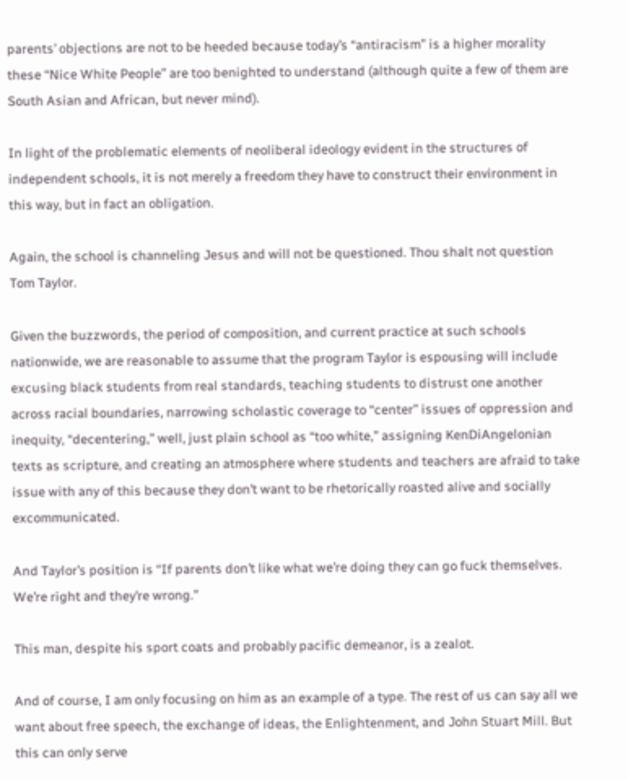parents’ objections are not to be heeded because today’s “antiracism” is a higher morality these “Nice White People” are too benighted to understand (although quite a few of them are South Asian and African, but never mind).

In light of the problematic elements of neoliberal ideology evident in the structures of independent schools, it is not merely a freedom they have to construct their environment in this way, but in fact an obligation.

Again, the school is channeling Jesus and will not be questioned. Thou shalt not question Tom Taylor.

Given the buzzwords, the period of composition, and current practice at such schools nationwide, we are reasonable to assume that the program Taylor is espousing will include excusing black students from real standards, teaching students to distrust one another across racial boundaries, narrowing scholastic coverage to “center” issues of oppression and inequity, “decentering,” well, just plain school as “too white,” assigning KenDiAngelonian texts as scripture, and creating an atmosphere where students and teachers are afraid to take issue with any of this because they don’t want to be rhetorically roasted alive and socially excommunicated.

And Taylor’s position is “If parents don’t like what we’re doing they can go fuck themselves. We’re right and they’re wrong.”

This man, despite his sport coats and probably pacific demeanor, is a zealot.

And of course, I am only focusing on him as an example of a type. The rest of us can say all we want about free speech, the exchange of ideas, the Enlightenment, and John Stuart Mill. But this can only serve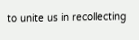to unite us in recollecting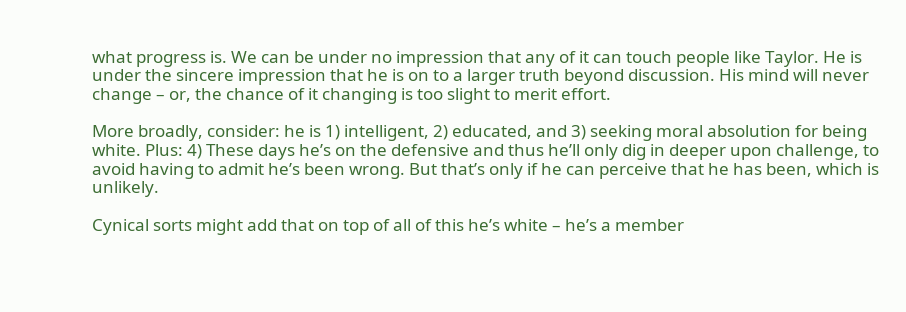what progress is. We can be under no impression that any of it can touch people like Taylor. He is under the sincere impression that he is on to a larger truth beyond discussion. His mind will never change – or, the chance of it changing is too slight to merit effort.

More broadly, consider: he is 1) intelligent, 2) educated, and 3) seeking moral absolution for being white. Plus: 4) These days he’s on the defensive and thus he’ll only dig in deeper upon challenge, to avoid having to admit he’s been wrong. But that’s only if he can perceive that he has been, which is unlikely.

Cynical sorts might add that on top of all of this he’s white – he’s a member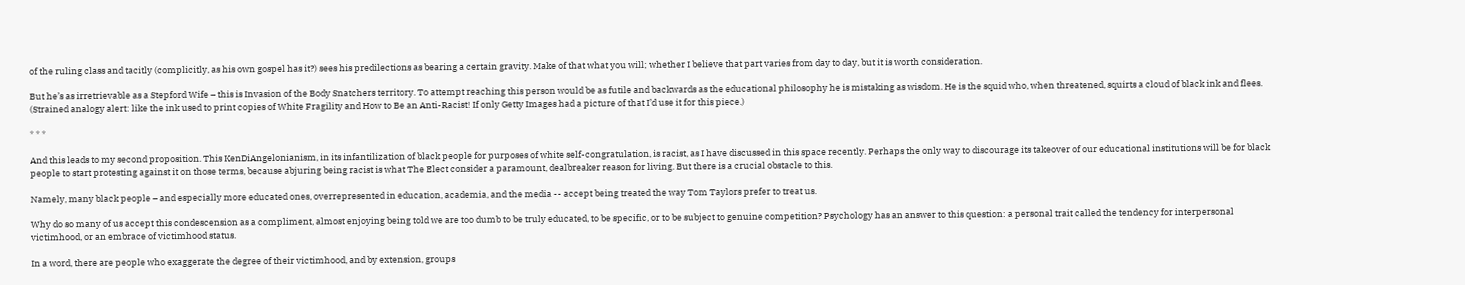of the ruling class and tacitly (complicitly, as his own gospel has it?) sees his predilections as bearing a certain gravity. Make of that what you will; whether I believe that part varies from day to day, but it is worth consideration.

But he’s as irretrievable as a Stepford Wife – this is Invasion of the Body Snatchers territory. To attempt reaching this person would be as futile and backwards as the educational philosophy he is mistaking as wisdom. He is the squid who, when threatened, squirts a cloud of black ink and flees. (Strained analogy alert: like the ink used to print copies of White Fragility and How to Be an Anti-Racist! If only Getty Images had a picture of that I’d use it for this piece.)

* * *

And this leads to my second proposition. This KenDiAngelonianism, in its infantilization of black people for purposes of white self-congratulation, is racist, as I have discussed in this space recently. Perhaps the only way to discourage its takeover of our educational institutions will be for black people to start protesting against it on those terms, because abjuring being racist is what The Elect consider a paramount, dealbreaker reason for living. But there is a crucial obstacle to this.

Namely, many black people – and especially more educated ones, overrepresented in education, academia, and the media -- accept being treated the way Tom Taylors prefer to treat us.

Why do so many of us accept this condescension as a compliment, almost enjoying being told we are too dumb to be truly educated, to be specific, or to be subject to genuine competition? Psychology has an answer to this question: a personal trait called the tendency for interpersonal victimhood, or an embrace of victimhood status.

In a word, there are people who exaggerate the degree of their victimhood, and by extension, groups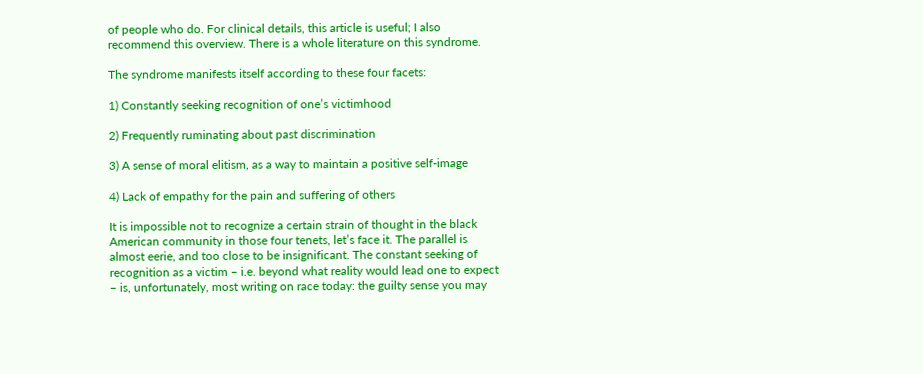of people who do. For clinical details, this article is useful; I also recommend this overview. There is a whole literature on this syndrome.

The syndrome manifests itself according to these four facets:

1) Constantly seeking recognition of one’s victimhood

2) Frequently ruminating about past discrimination

3) A sense of moral elitism, as a way to maintain a positive self-image

4) Lack of empathy for the pain and suffering of others

It is impossible not to recognize a certain strain of thought in the black American community in those four tenets, let’s face it. The parallel is almost eerie, and too close to be insignificant. The constant seeking of recognition as a victim – i.e. beyond what reality would lead one to expect – is, unfortunately, most writing on race today: the guilty sense you may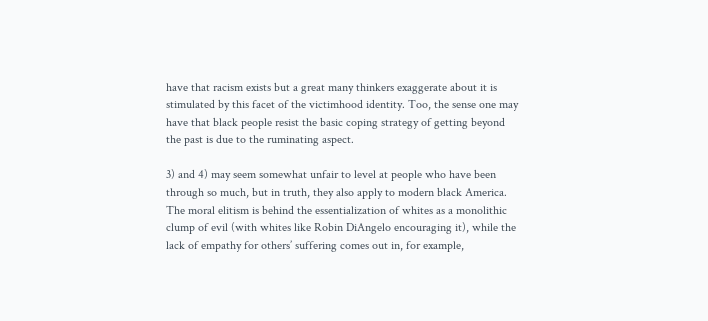have that racism exists but a great many thinkers exaggerate about it is stimulated by this facet of the victimhood identity. Too, the sense one may have that black people resist the basic coping strategy of getting beyond the past is due to the ruminating aspect.

3) and 4) may seem somewhat unfair to level at people who have been through so much, but in truth, they also apply to modern black America. The moral elitism is behind the essentialization of whites as a monolithic clump of evil (with whites like Robin DiAngelo encouraging it), while the lack of empathy for others’ suffering comes out in, for example,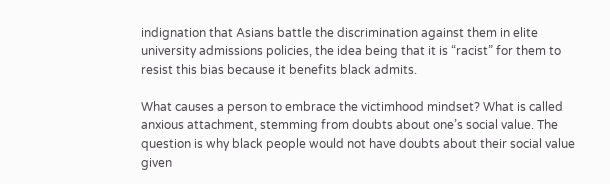indignation that Asians battle the discrimination against them in elite university admissions policies, the idea being that it is “racist” for them to resist this bias because it benefits black admits.

What causes a person to embrace the victimhood mindset? What is called anxious attachment, stemming from doubts about one’s social value. The question is why black people would not have doubts about their social value given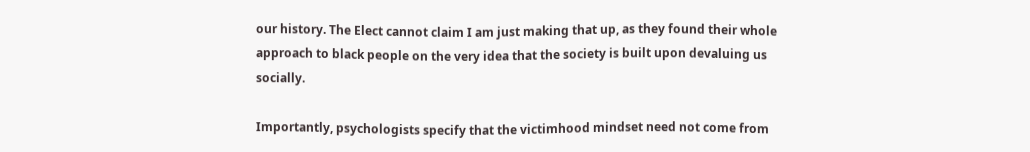our history. The Elect cannot claim I am just making that up, as they found their whole approach to black people on the very idea that the society is built upon devaluing us socially.

Importantly, psychologists specify that the victimhood mindset need not come from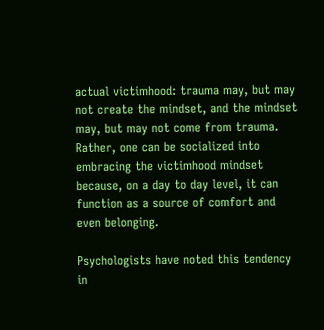actual victimhood: trauma may, but may not create the mindset, and the mindset may, but may not come from trauma. Rather, one can be socialized into embracing the victimhood mindset because, on a day to day level, it can function as a source of comfort and even belonging.

Psychologists have noted this tendency in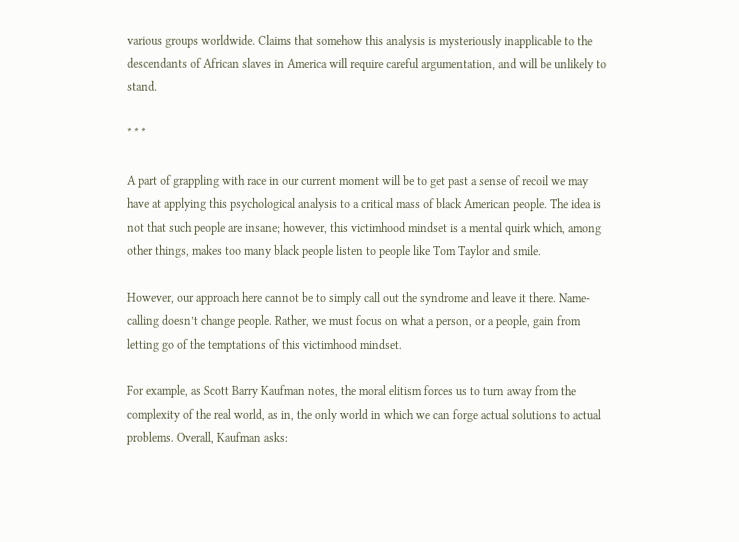various groups worldwide. Claims that somehow this analysis is mysteriously inapplicable to the descendants of African slaves in America will require careful argumentation, and will be unlikely to stand.

* * *

A part of grappling with race in our current moment will be to get past a sense of recoil we may have at applying this psychological analysis to a critical mass of black American people. The idea is not that such people are insane; however, this victimhood mindset is a mental quirk which, among other things, makes too many black people listen to people like Tom Taylor and smile.

However, our approach here cannot be to simply call out the syndrome and leave it there. Name-calling doesn’t change people. Rather, we must focus on what a person, or a people, gain from letting go of the temptations of this victimhood mindset.

For example, as Scott Barry Kaufman notes, the moral elitism forces us to turn away from the complexity of the real world, as in, the only world in which we can forge actual solutions to actual problems. Overall, Kaufman asks: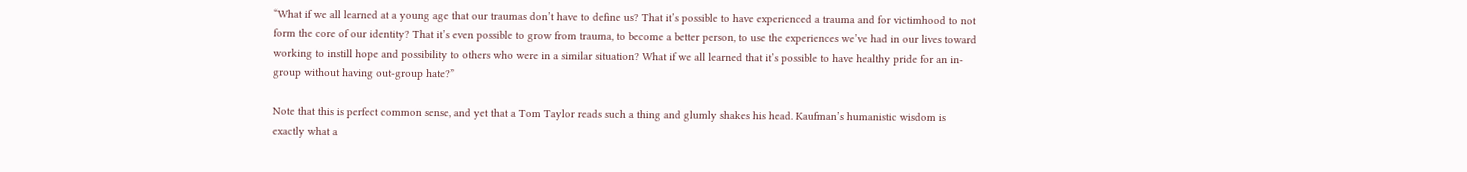“What if we all learned at a young age that our traumas don’t have to define us? That it’s possible to have experienced a trauma and for victimhood to not form the core of our identity? That it’s even possible to grow from trauma, to become a better person, to use the experiences we’ve had in our lives toward working to instill hope and possibility to others who were in a similar situation? What if we all learned that it’s possible to have healthy pride for an in-group without having out-group hate?”

Note that this is perfect common sense, and yet that a Tom Taylor reads such a thing and glumly shakes his head. Kaufman’s humanistic wisdom is exactly what a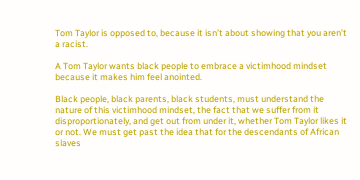Tom Taylor is opposed to, because it isn’t about showing that you aren’t a racist.

A Tom Taylor wants black people to embrace a victimhood mindset because it makes him feel anointed.

Black people, black parents, black students, must understand the nature of this victimhood mindset, the fact that we suffer from it disproportionately, and get out from under it, whether Tom Taylor likes it or not. We must get past the idea that for the descendants of African slaves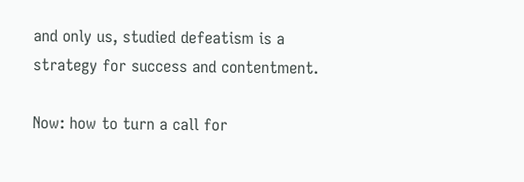and only us, studied defeatism is a strategy for success and contentment.

Now: how to turn a call for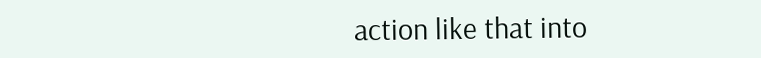action like that into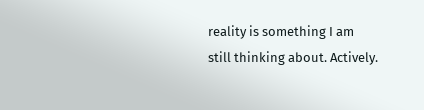reality is something I am still thinking about. Actively.